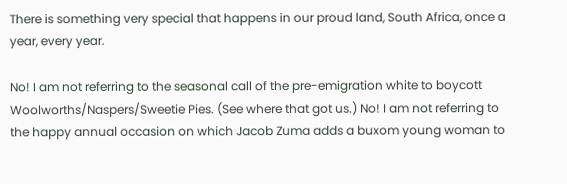There is something very special that happens in our proud land, South Africa, once a year, every year.

No! I am not referring to the seasonal call of the pre-emigration white to boycott Woolworths/Naspers/Sweetie Pies. (See where that got us.) No! I am not referring to the happy annual occasion on which Jacob Zuma adds a buxom young woman to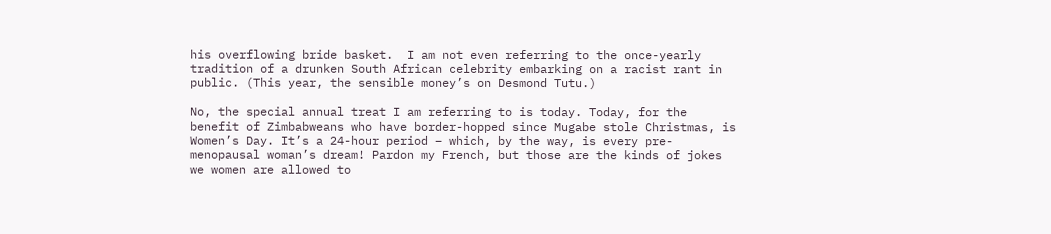his overflowing bride basket.  I am not even referring to the once-yearly tradition of a drunken South African celebrity embarking on a racist rant in public. (This year, the sensible money’s on Desmond Tutu.)

No, the special annual treat I am referring to is today. Today, for the benefit of Zimbabweans who have border-hopped since Mugabe stole Christmas, is Women’s Day. It’s a 24-hour period – which, by the way, is every pre-menopausal woman’s dream! Pardon my French, but those are the kinds of jokes we women are allowed to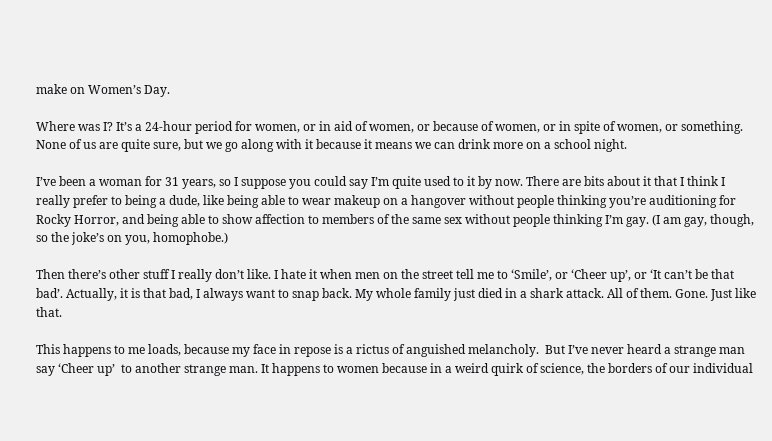make on Women’s Day.

Where was I? It’s a 24-hour period for women, or in aid of women, or because of women, or in spite of women, or something. None of us are quite sure, but we go along with it because it means we can drink more on a school night.

I’ve been a woman for 31 years, so I suppose you could say I’m quite used to it by now. There are bits about it that I think I really prefer to being a dude, like being able to wear makeup on a hangover without people thinking you’re auditioning for Rocky Horror, and being able to show affection to members of the same sex without people thinking I’m gay. (I am gay, though, so the joke’s on you, homophobe.)

Then there’s other stuff I really don’t like. I hate it when men on the street tell me to ‘Smile’, or ‘Cheer up’, or ‘It can’t be that bad’. Actually, it is that bad, I always want to snap back. My whole family just died in a shark attack. All of them. Gone. Just like that.

This happens to me loads, because my face in repose is a rictus of anguished melancholy.  But I’ve never heard a strange man say ‘Cheer up’  to another strange man. It happens to women because in a weird quirk of science, the borders of our individual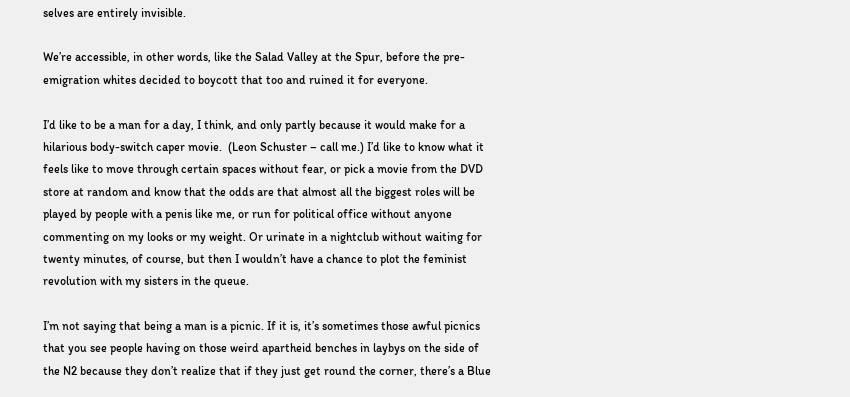selves are entirely invisible.

We’re accessible, in other words, like the Salad Valley at the Spur, before the pre-emigration whites decided to boycott that too and ruined it for everyone.

I’d like to be a man for a day, I think, and only partly because it would make for a hilarious body-switch caper movie.  (Leon Schuster – call me.) I’d like to know what it feels like to move through certain spaces without fear, or pick a movie from the DVD store at random and know that the odds are that almost all the biggest roles will be played by people with a penis like me, or run for political office without anyone commenting on my looks or my weight. Or urinate in a nightclub without waiting for twenty minutes, of course, but then I wouldn’t have a chance to plot the feminist revolution with my sisters in the queue.

I’m not saying that being a man is a picnic. If it is, it’s sometimes those awful picnics that you see people having on those weird apartheid benches in laybys on the side of the N2 because they don’t realize that if they just get round the corner, there’s a Blue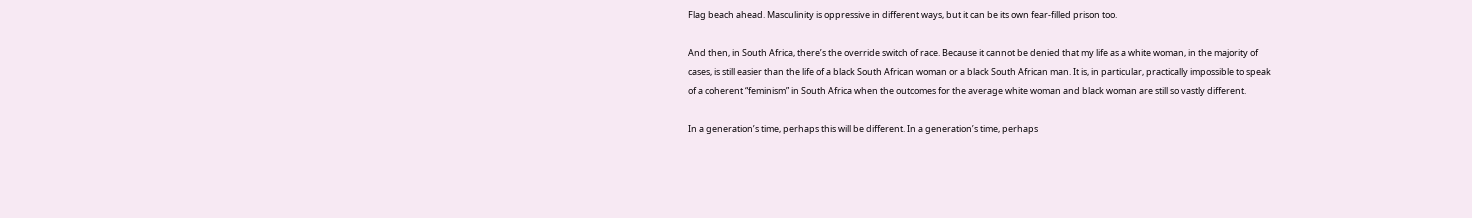Flag beach ahead. Masculinity is oppressive in different ways, but it can be its own fear-filled prison too.

And then, in South Africa, there’s the override switch of race. Because it cannot be denied that my life as a white woman, in the majority of cases, is still easier than the life of a black South African woman or a black South African man. It is, in particular, practically impossible to speak of a coherent “feminism” in South Africa when the outcomes for the average white woman and black woman are still so vastly different.

In a generation’s time, perhaps this will be different. In a generation’s time, perhaps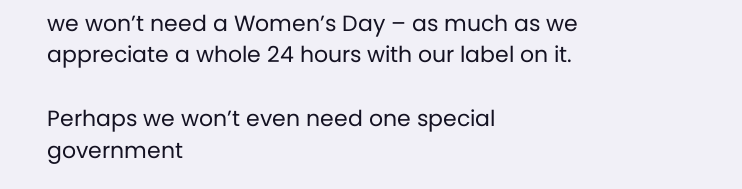we won’t need a Women’s Day – as much as we appreciate a whole 24 hours with our label on it.

Perhaps we won’t even need one special government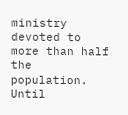ministry devoted to more than half the population. Until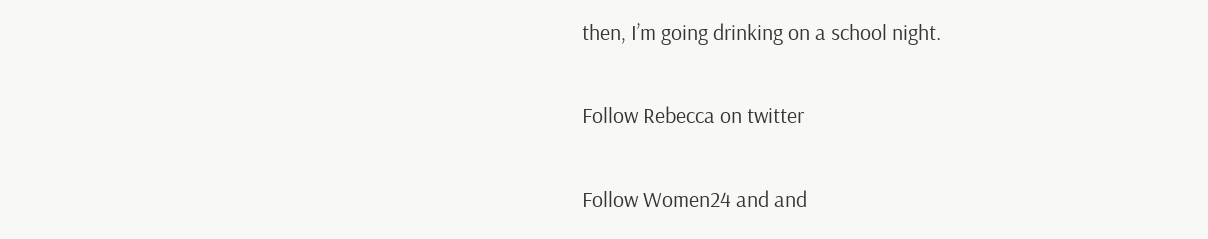then, I’m going drinking on a school night.

Follow Rebecca on twitter

Follow Women24 and and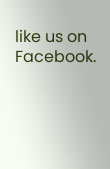like us on Facebook.